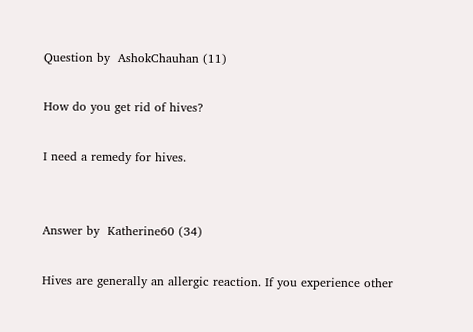Question by  AshokChauhan (11)

How do you get rid of hives?

I need a remedy for hives.


Answer by  Katherine60 (34)

Hives are generally an allergic reaction. If you experience other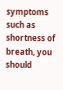symptoms such as shortness of breath, you should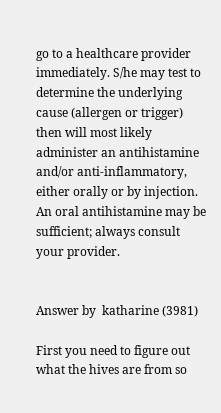go to a healthcare provider immediately. S/he may test to determine the underlying cause (allergen or trigger) then will most likely administer an antihistamine and/or anti-inflammatory, either orally or by injection. An oral antihistamine may be sufficient; always consult your provider.


Answer by  katharine (3981)

First you need to figure out what the hives are from so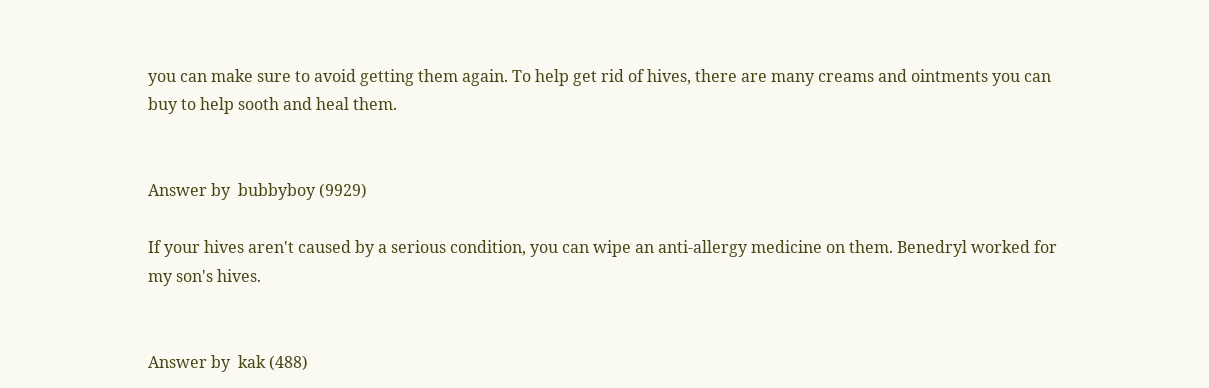you can make sure to avoid getting them again. To help get rid of hives, there are many creams and ointments you can buy to help sooth and heal them.


Answer by  bubbyboy (9929)

If your hives aren't caused by a serious condition, you can wipe an anti-allergy medicine on them. Benedryl worked for my son's hives.


Answer by  kak (488)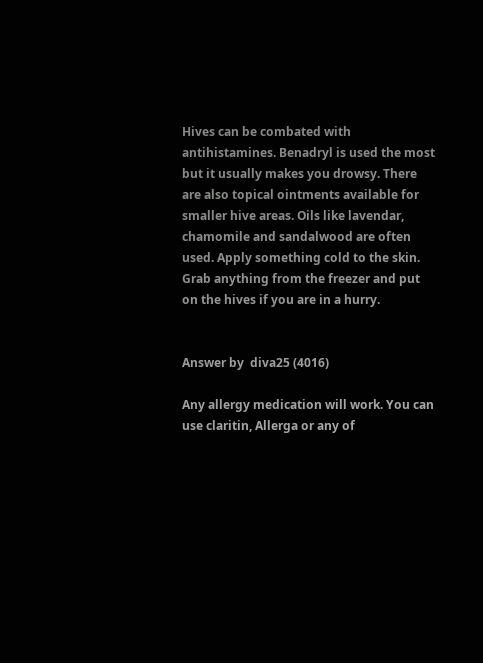Hives can be combated with antihistamines. Benadryl is used the most but it usually makes you drowsy. There are also topical ointments available for smaller hive areas. Oils like lavendar, chamomile and sandalwood are often used. Apply something cold to the skin. Grab anything from the freezer and put on the hives if you are in a hurry.


Answer by  diva25 (4016)

Any allergy medication will work. You can use claritin, Allerga or any of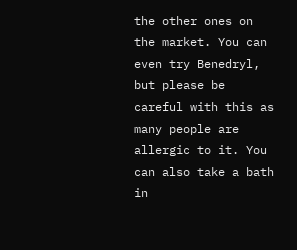the other ones on the market. You can even try Benedryl, but please be careful with this as many people are allergic to it. You can also take a bath in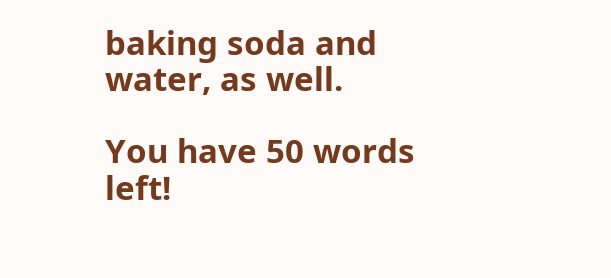baking soda and water, as well.

You have 50 words left!